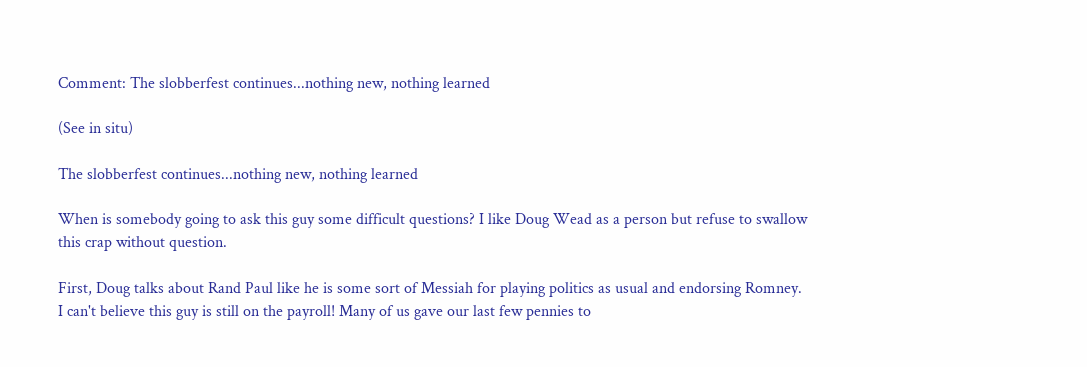Comment: The slobberfest continues...nothing new, nothing learned

(See in situ)

The slobberfest continues...nothing new, nothing learned

When is somebody going to ask this guy some difficult questions? I like Doug Wead as a person but refuse to swallow this crap without question.

First, Doug talks about Rand Paul like he is some sort of Messiah for playing politics as usual and endorsing Romney. I can't believe this guy is still on the payroll! Many of us gave our last few pennies to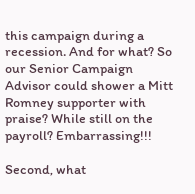this campaign during a recession. And for what? So our Senior Campaign Advisor could shower a Mitt Romney supporter with praise? While still on the payroll? Embarrassing!!!

Second, what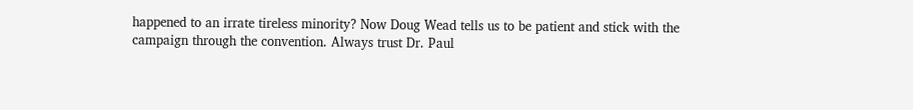happened to an irrate tireless minority? Now Doug Wead tells us to be patient and stick with the campaign through the convention. Always trust Dr. Paul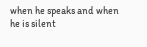when he speaks and when he is silent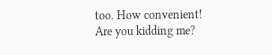too. How convenient! Are you kidding me?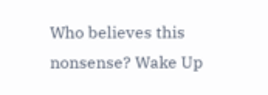Who believes this nonsense? Wake Up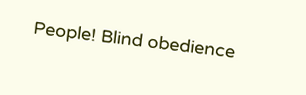People! Blind obedience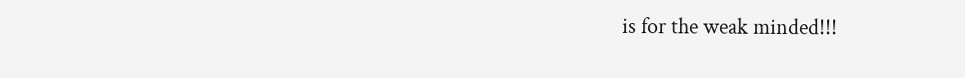is for the weak minded!!!